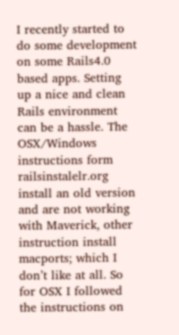I recently started to do some development on some Rails4.0 based apps. Setting up a nice and clean Rails environment can be a hassle. The OSX/Windows instructions form railsinstalelr.org install an old version and are not working with Maverick, other instruction install macports; which I don’t like at all. So for OSX I followed the instructions on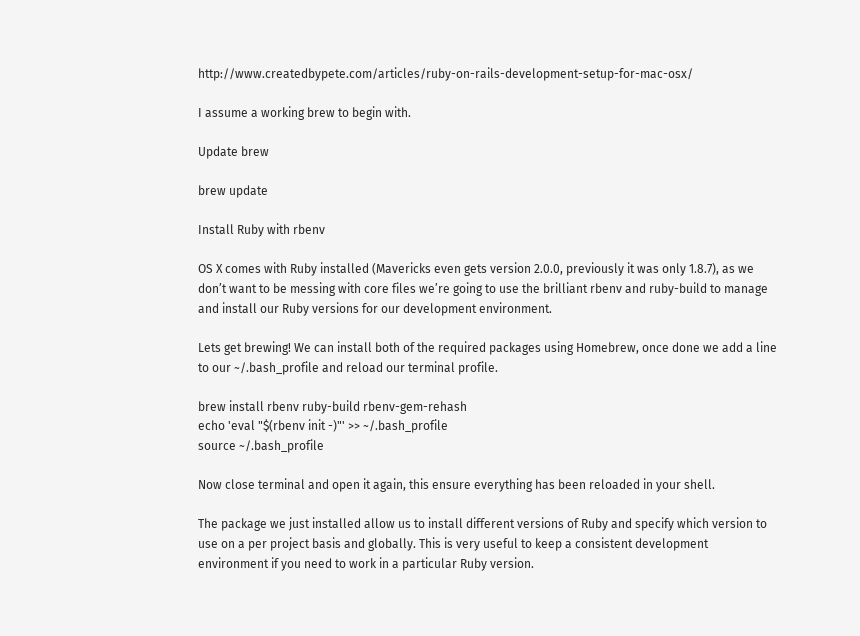http://www.createdbypete.com/articles/ruby-on-rails-development-setup-for-mac-osx/

I assume a working brew to begin with.

Update brew

brew update

Install Ruby with rbenv

OS X comes with Ruby installed (Mavericks even gets version 2.0.0, previously it was only 1.8.7), as we don’t want to be messing with core files we’re going to use the brilliant rbenv and ruby-build to manage and install our Ruby versions for our development environment.

Lets get brewing! We can install both of the required packages using Homebrew, once done we add a line to our ~/.bash_profile and reload our terminal profile.

brew install rbenv ruby-build rbenv-gem-rehash
echo 'eval "$(rbenv init -)"' >> ~/.bash_profile
source ~/.bash_profile

Now close terminal and open it again, this ensure everything has been reloaded in your shell.

The package we just installed allow us to install different versions of Ruby and specify which version to use on a per project basis and globally. This is very useful to keep a consistent development environment if you need to work in a particular Ruby version.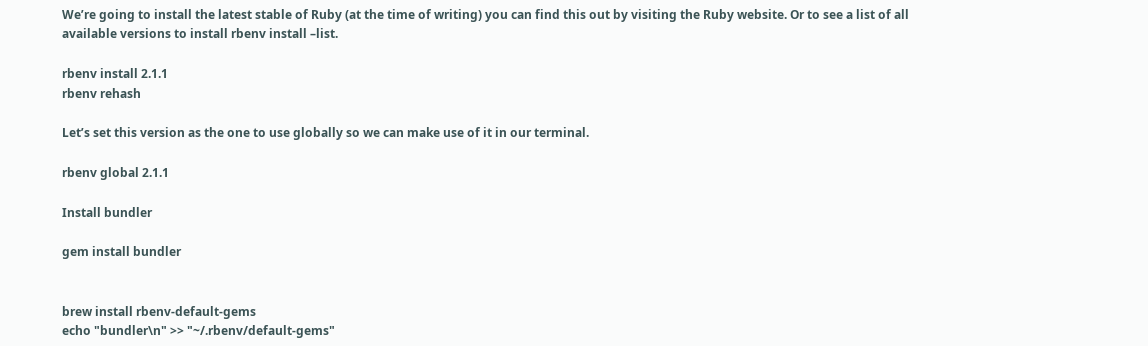We’re going to install the latest stable of Ruby (at the time of writing) you can find this out by visiting the Ruby website. Or to see a list of all available versions to install rbenv install –list.

rbenv install 2.1.1
rbenv rehash

Let’s set this version as the one to use globally so we can make use of it in our terminal.

rbenv global 2.1.1

Install bundler

gem install bundler


brew install rbenv-default-gems
echo "bundler\n" >> "~/.rbenv/default-gems"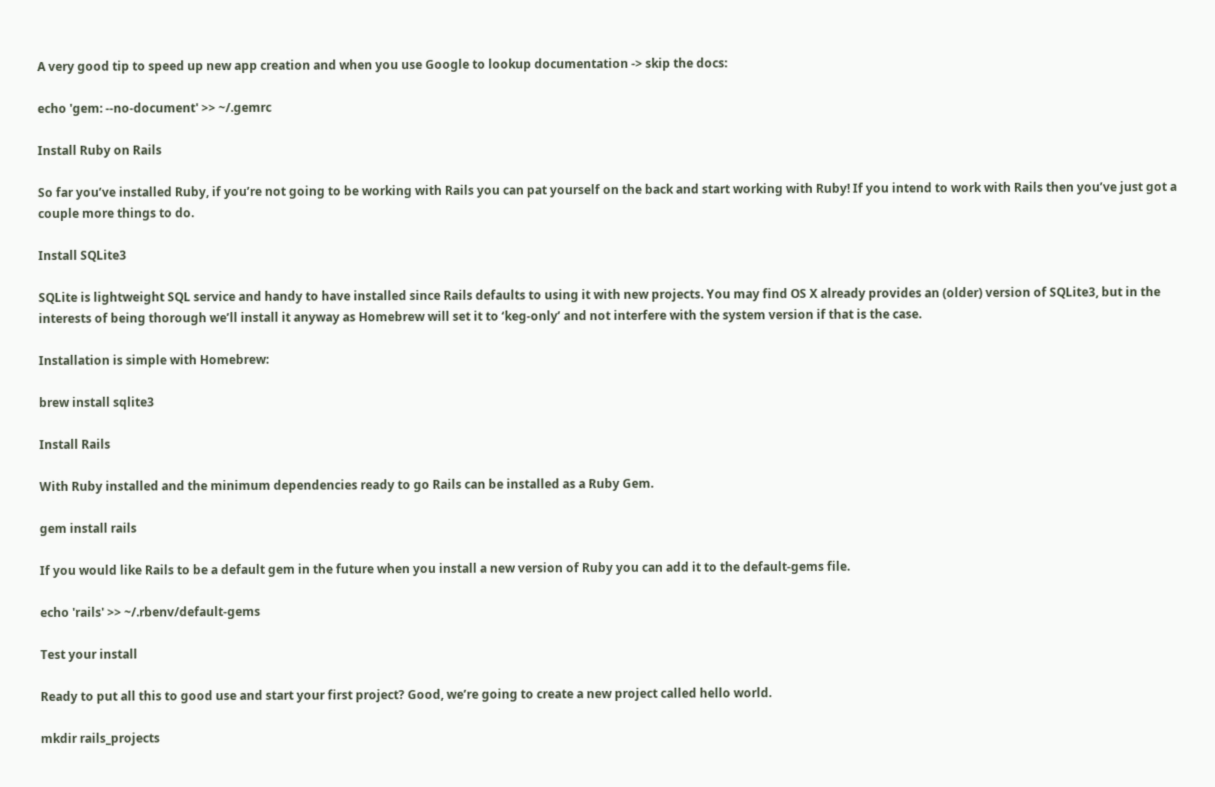A very good tip to speed up new app creation and when you use Google to lookup documentation -> skip the docs:

echo 'gem: --no-document' >> ~/.gemrc

Install Ruby on Rails

So far you’ve installed Ruby, if you’re not going to be working with Rails you can pat yourself on the back and start working with Ruby! If you intend to work with Rails then you’ve just got a couple more things to do.

Install SQLite3

SQLite is lightweight SQL service and handy to have installed since Rails defaults to using it with new projects. You may find OS X already provides an (older) version of SQLite3, but in the interests of being thorough we’ll install it anyway as Homebrew will set it to ‘keg-only’ and not interfere with the system version if that is the case.

Installation is simple with Homebrew:

brew install sqlite3

Install Rails

With Ruby installed and the minimum dependencies ready to go Rails can be installed as a Ruby Gem.

gem install rails

If you would like Rails to be a default gem in the future when you install a new version of Ruby you can add it to the default-gems file.

echo 'rails' >> ~/.rbenv/default-gems

Test your install

Ready to put all this to good use and start your first project? Good, we’re going to create a new project called hello world.

mkdir rails_projects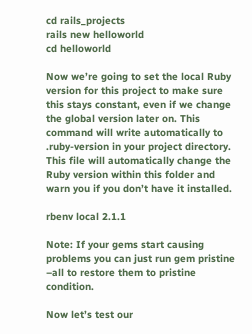cd rails_projects
rails new helloworld
cd helloworld

Now we’re going to set the local Ruby version for this project to make sure this stays constant, even if we change the global version later on. This command will write automatically to .ruby-version in your project directory. This file will automatically change the Ruby version within this folder and warn you if you don’t have it installed.

rbenv local 2.1.1

Note: If your gems start causing problems you can just run gem pristine –all to restore them to pristine condition.

Now let’s test our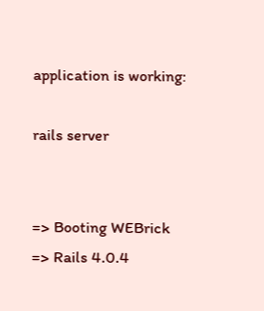application is working:

rails server


=> Booting WEBrick
=> Rails 4.0.4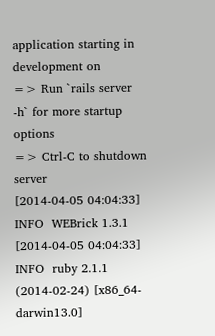application starting in development on
=> Run `rails server -h` for more startup options
=> Ctrl-C to shutdown server
[2014-04-05 04:04:33] INFO  WEBrick 1.3.1
[2014-04-05 04:04:33] INFO  ruby 2.1.1 (2014-02-24) [x86_64-darwin13.0]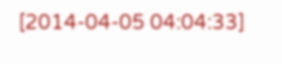[2014-04-05 04:04:33]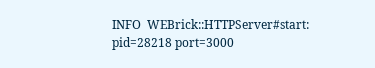INFO  WEBrick::HTTPServer#start: pid=28218 port=3000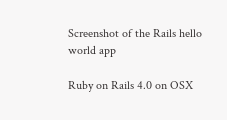Screenshot of the Rails hello world app

Ruby on Rails 4.0 on OSX